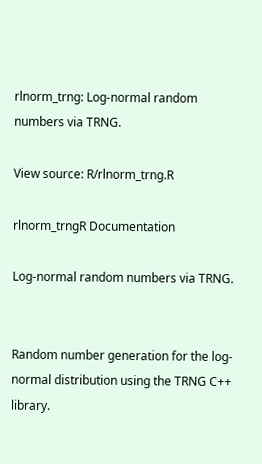rlnorm_trng: Log-normal random numbers via TRNG.

View source: R/rlnorm_trng.R

rlnorm_trngR Documentation

Log-normal random numbers via TRNG.


Random number generation for the log-normal distribution using the TRNG C++ library.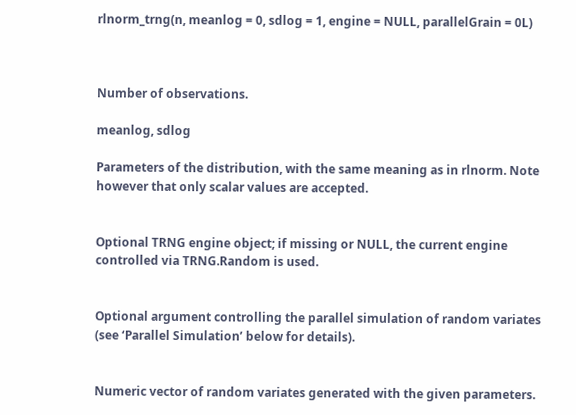rlnorm_trng(n, meanlog = 0, sdlog = 1, engine = NULL, parallelGrain = 0L)



Number of observations.

meanlog, sdlog

Parameters of the distribution, with the same meaning as in rlnorm. Note however that only scalar values are accepted.


Optional TRNG engine object; if missing or NULL, the current engine controlled via TRNG.Random is used.


Optional argument controlling the parallel simulation of random variates (see ‘Parallel Simulation’ below for details).


Numeric vector of random variates generated with the given parameters.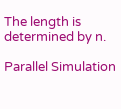The length is determined by n.

Parallel Simulation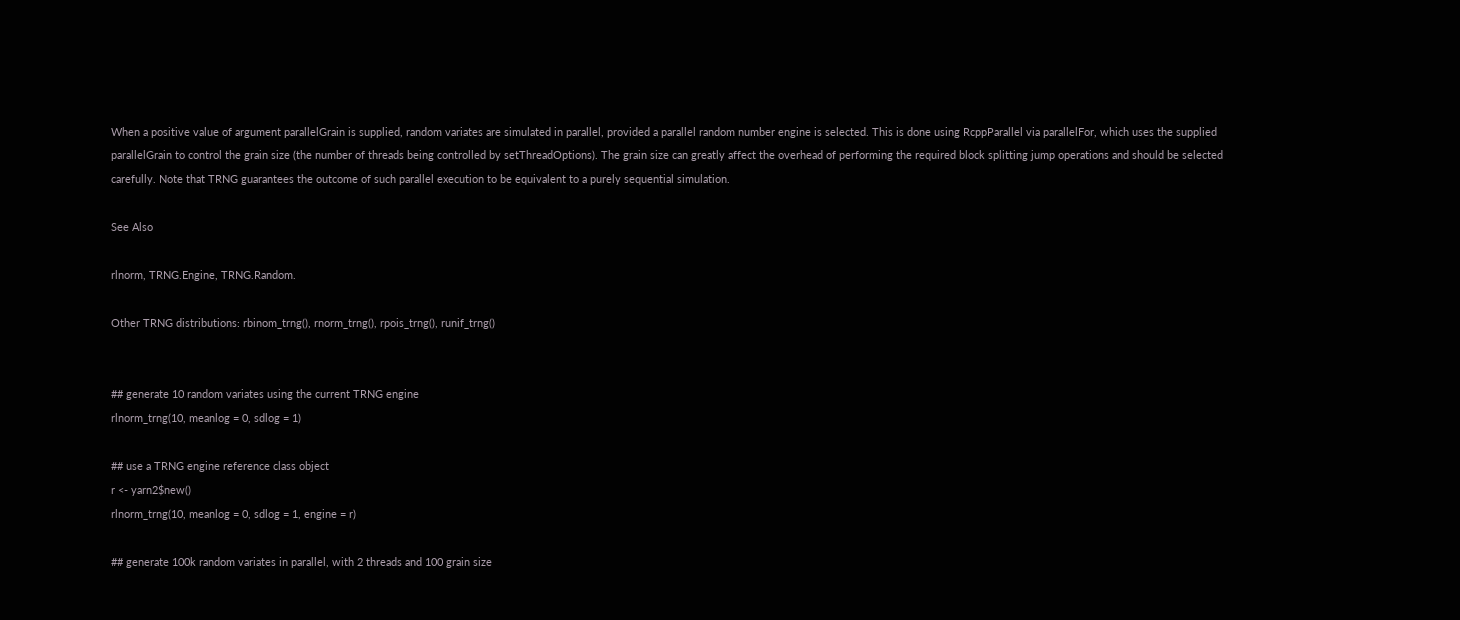When a positive value of argument parallelGrain is supplied, random variates are simulated in parallel, provided a parallel random number engine is selected. This is done using RcppParallel via parallelFor, which uses the supplied parallelGrain to control the grain size (the number of threads being controlled by setThreadOptions). The grain size can greatly affect the overhead of performing the required block splitting jump operations and should be selected carefully. Note that TRNG guarantees the outcome of such parallel execution to be equivalent to a purely sequential simulation.

See Also

rlnorm, TRNG.Engine, TRNG.Random.

Other TRNG distributions: rbinom_trng(), rnorm_trng(), rpois_trng(), runif_trng()


## generate 10 random variates using the current TRNG engine
rlnorm_trng(10, meanlog = 0, sdlog = 1)

## use a TRNG engine reference class object
r <- yarn2$new()
rlnorm_trng(10, meanlog = 0, sdlog = 1, engine = r)

## generate 100k random variates in parallel, with 2 threads and 100 grain size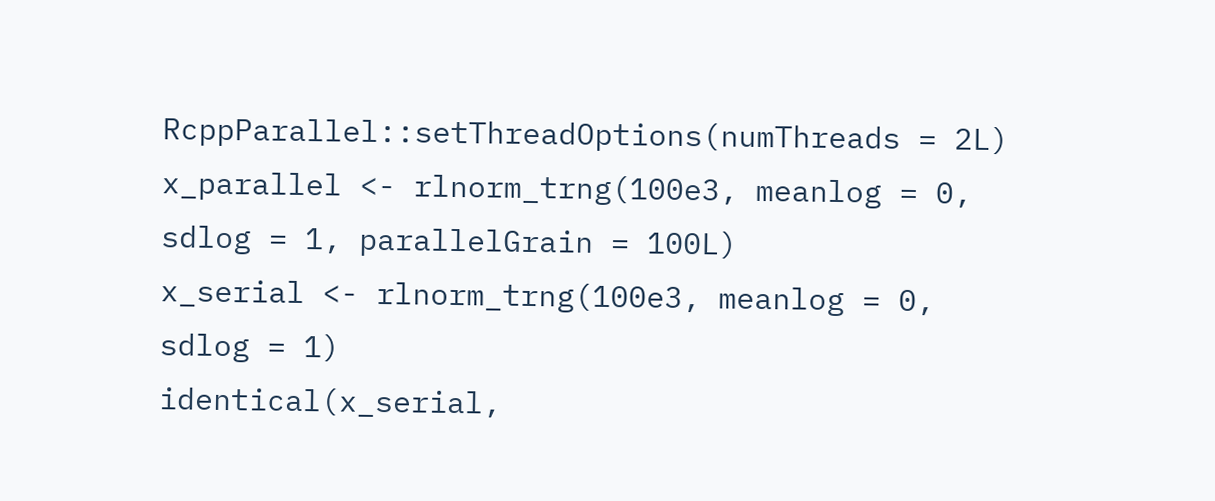RcppParallel::setThreadOptions(numThreads = 2L)
x_parallel <- rlnorm_trng(100e3, meanlog = 0, sdlog = 1, parallelGrain = 100L)
x_serial <- rlnorm_trng(100e3, meanlog = 0, sdlog = 1)
identical(x_serial,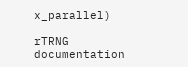x_parallel)

rTRNG documentation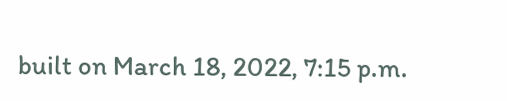built on March 18, 2022, 7:15 p.m.